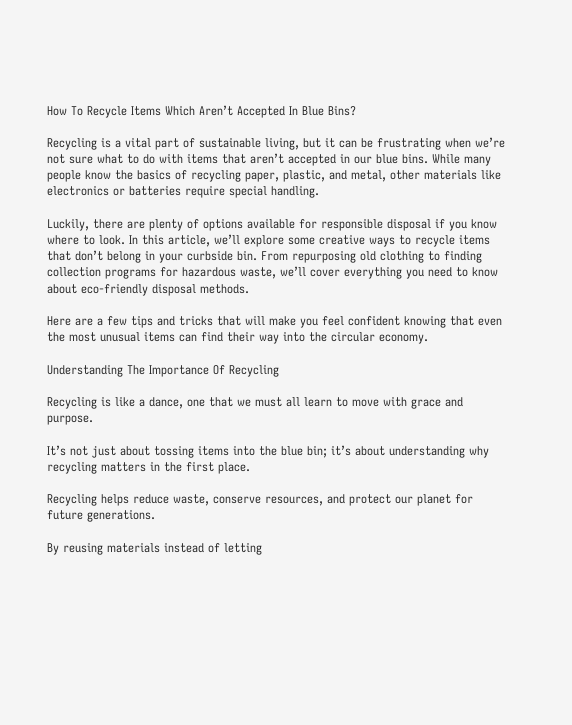How To Recycle Items Which Aren’t Accepted In Blue Bins?

Recycling is a vital part of sustainable living, but it can be frustrating when we’re not sure what to do with items that aren’t accepted in our blue bins. While many people know the basics of recycling paper, plastic, and metal, other materials like electronics or batteries require special handling.

Luckily, there are plenty of options available for responsible disposal if you know where to look. In this article, we’ll explore some creative ways to recycle items that don’t belong in your curbside bin. From repurposing old clothing to finding collection programs for hazardous waste, we’ll cover everything you need to know about eco-friendly disposal methods.

Here are a few tips and tricks that will make you feel confident knowing that even the most unusual items can find their way into the circular economy.

Understanding The Importance Of Recycling

Recycling is like a dance, one that we must all learn to move with grace and purpose.

It’s not just about tossing items into the blue bin; it’s about understanding why recycling matters in the first place.

Recycling helps reduce waste, conserve resources, and protect our planet for future generations.

By reusing materials instead of letting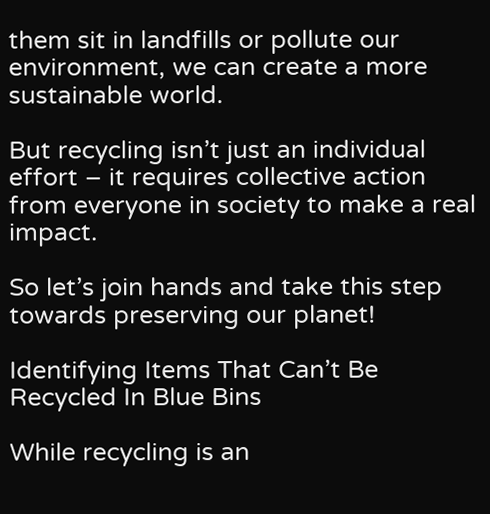them sit in landfills or pollute our environment, we can create a more sustainable world.

But recycling isn’t just an individual effort – it requires collective action from everyone in society to make a real impact.

So let’s join hands and take this step towards preserving our planet!

Identifying Items That Can’t Be Recycled In Blue Bins

While recycling is an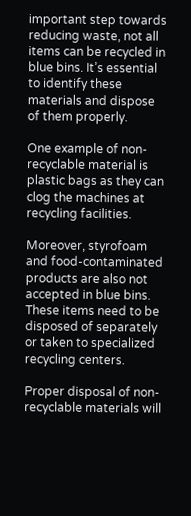important step towards reducing waste, not all items can be recycled in blue bins. It’s essential to identify these materials and dispose of them properly.

One example of non-recyclable material is plastic bags as they can clog the machines at recycling facilities.

Moreover, styrofoam and food-contaminated products are also not accepted in blue bins. These items need to be disposed of separately or taken to specialized recycling centers.

Proper disposal of non-recyclable materials will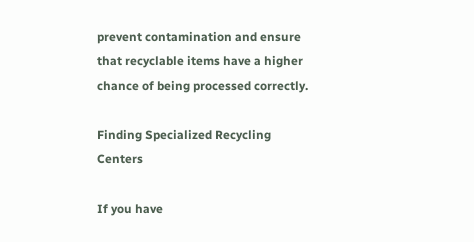prevent contamination and ensure that recyclable items have a higher chance of being processed correctly.

Finding Specialized Recycling Centers

If you have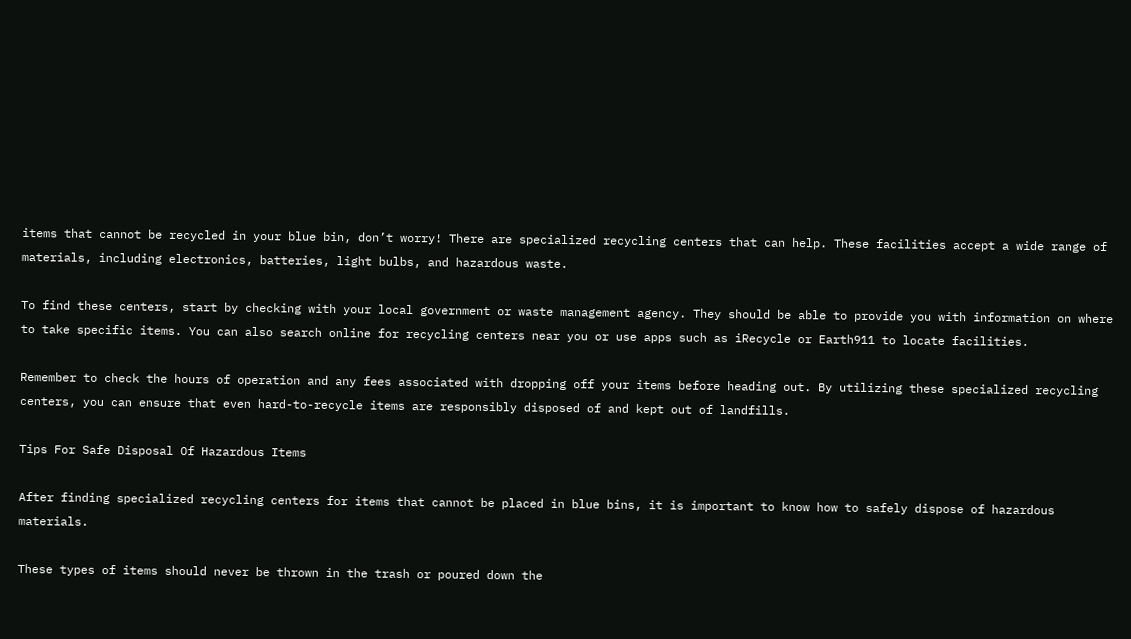items that cannot be recycled in your blue bin, don’t worry! There are specialized recycling centers that can help. These facilities accept a wide range of materials, including electronics, batteries, light bulbs, and hazardous waste.

To find these centers, start by checking with your local government or waste management agency. They should be able to provide you with information on where to take specific items. You can also search online for recycling centers near you or use apps such as iRecycle or Earth911 to locate facilities.

Remember to check the hours of operation and any fees associated with dropping off your items before heading out. By utilizing these specialized recycling centers, you can ensure that even hard-to-recycle items are responsibly disposed of and kept out of landfills.

Tips For Safe Disposal Of Hazardous Items

After finding specialized recycling centers for items that cannot be placed in blue bins, it is important to know how to safely dispose of hazardous materials.

These types of items should never be thrown in the trash or poured down the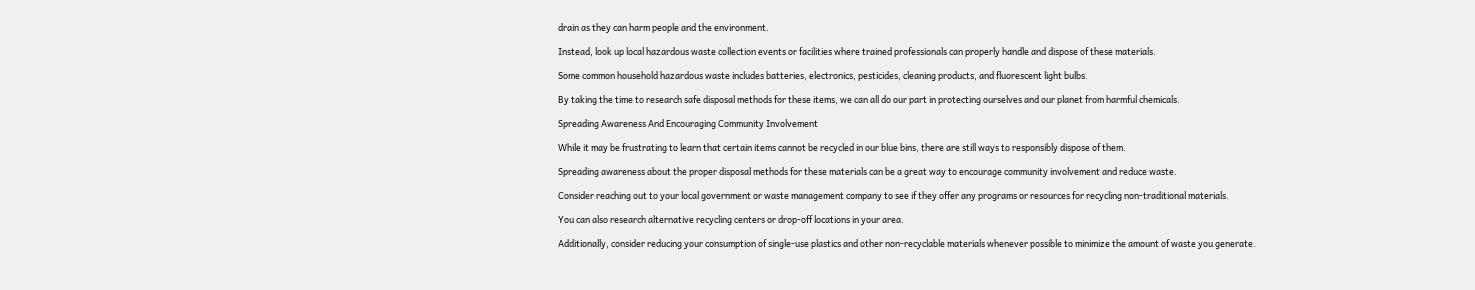drain as they can harm people and the environment.

Instead, look up local hazardous waste collection events or facilities where trained professionals can properly handle and dispose of these materials.

Some common household hazardous waste includes batteries, electronics, pesticides, cleaning products, and fluorescent light bulbs.

By taking the time to research safe disposal methods for these items, we can all do our part in protecting ourselves and our planet from harmful chemicals.

Spreading Awareness And Encouraging Community Involvement

While it may be frustrating to learn that certain items cannot be recycled in our blue bins, there are still ways to responsibly dispose of them.

Spreading awareness about the proper disposal methods for these materials can be a great way to encourage community involvement and reduce waste.

Consider reaching out to your local government or waste management company to see if they offer any programs or resources for recycling non-traditional materials.

You can also research alternative recycling centers or drop-off locations in your area.

Additionally, consider reducing your consumption of single-use plastics and other non-recyclable materials whenever possible to minimize the amount of waste you generate.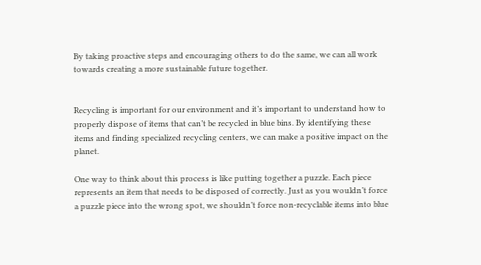By taking proactive steps and encouraging others to do the same, we can all work towards creating a more sustainable future together.


Recycling is important for our environment and it’s important to understand how to properly dispose of items that can’t be recycled in blue bins. By identifying these items and finding specialized recycling centers, we can make a positive impact on the planet.

One way to think about this process is like putting together a puzzle. Each piece represents an item that needs to be disposed of correctly. Just as you wouldn’t force a puzzle piece into the wrong spot, we shouldn’t force non-recyclable items into blue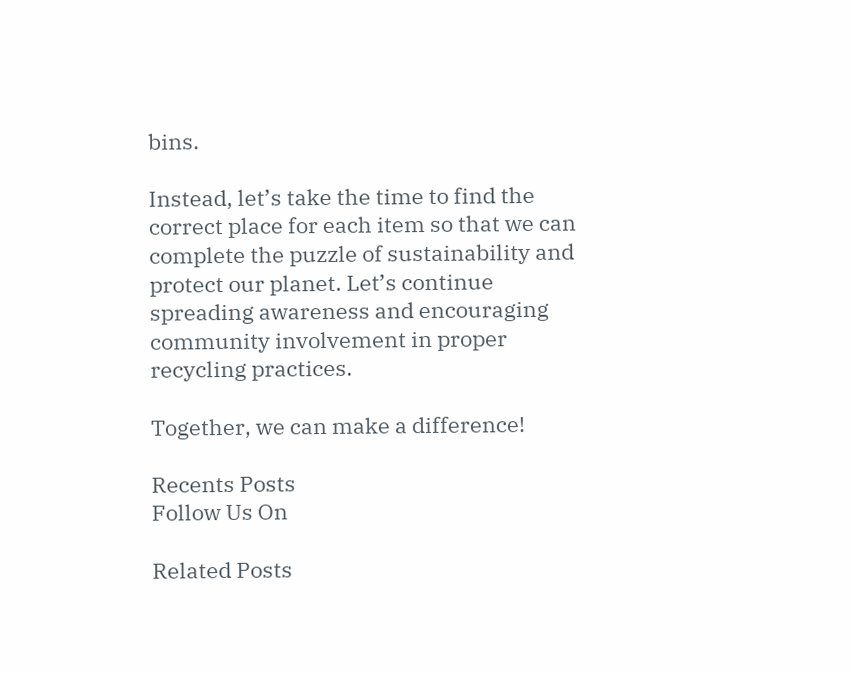bins.

Instead, let’s take the time to find the correct place for each item so that we can complete the puzzle of sustainability and protect our planet. Let’s continue spreading awareness and encouraging community involvement in proper recycling practices.

Together, we can make a difference!

Recents Posts
Follow Us On

Related Posts